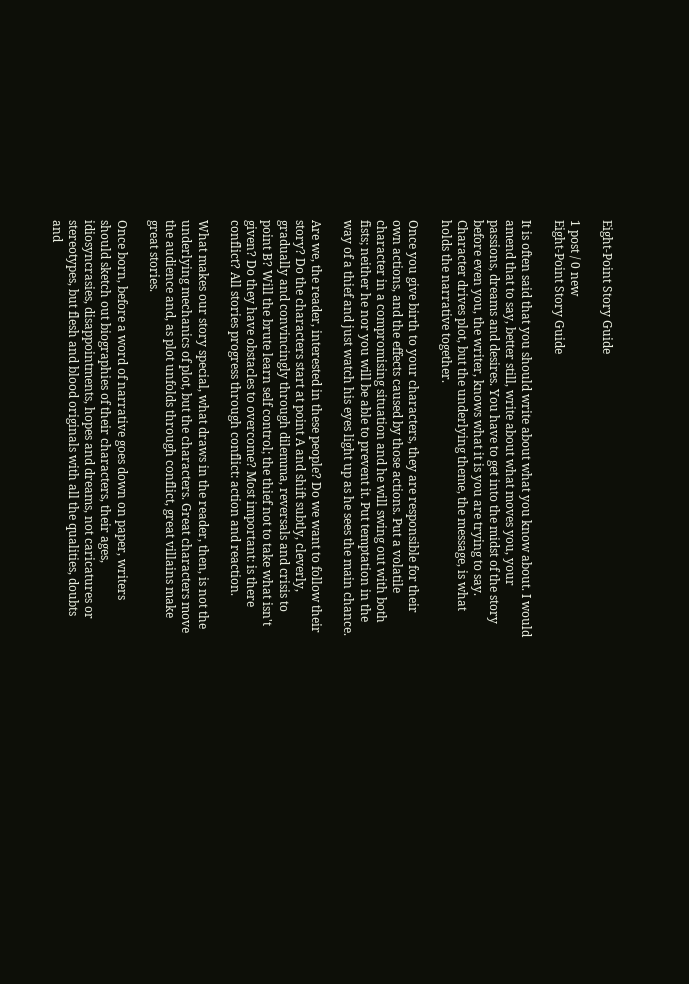Eight-Point Story Guide

1 post / 0 new
Eight-Point Story Guide

It is often said that you should write about what you know about. I would amend that to say, better still, write about what moves you, your passions, dreams and desires. You have to get into the midst of the story before even you, the writer, knows what it is you are trying to say. Character drives plot, but the underlying theme, the message, is what holds the narrative together.

Once you give birth to your characters, they are responsible for their own actions, and the effects caused by those actions. Put a volatile character in a compromising situation and he will swing out with both fists; neither he nor you will be able to prevent it. Put temptation in the way of a thief and just watch his eyes light up as he sees the main chance.

Are we, the reader, interested in these people? Do we want to follow their story? Do the characters start at point A and shift subtly, cleverly, gradually and convincingly through dilemma, reversals and crisis to point B? Will the brute learn self control; the thief not to take what isn't given? Do they have obstacles to overcome? Most important: is there conflict? All stories progress through conflict: action and reaction.

What makes our story special, what draws in the reader, then, is not the underlying mechanics of plot, but the characters. Great characters move the audience and, as plot unfolds through conflict, great villains make great stories.

Once born, before a word of narrative goes down on paper, writers should sketch out biographies of their characters, their ages, idiosyncrasies, disappointments, hopes and dreams, not caricatures or stereotypes, but flesh and blood originals with all the qualities, doubts and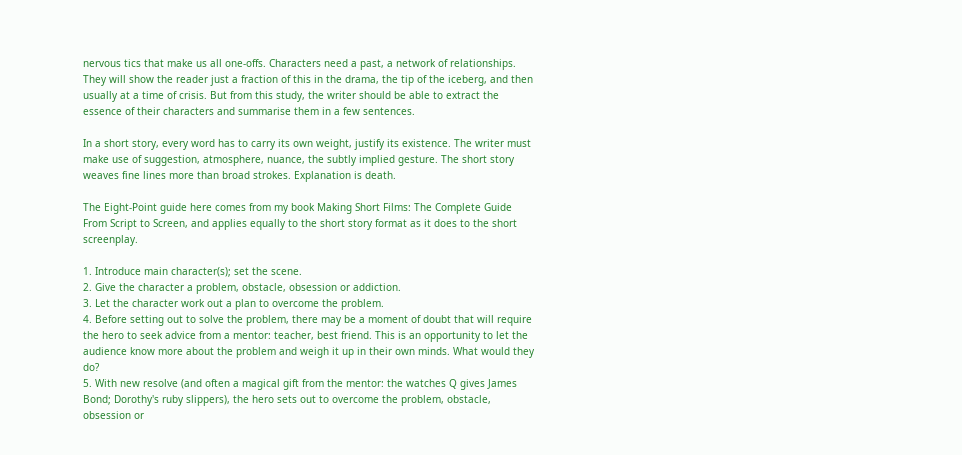nervous tics that make us all one-offs. Characters need a past, a network of relationships. They will show the reader just a fraction of this in the drama, the tip of the iceberg, and then usually at a time of crisis. But from this study, the writer should be able to extract the essence of their characters and summarise them in a few sentences.

In a short story, every word has to carry its own weight, justify its existence. The writer must make use of suggestion, atmosphere, nuance, the subtly implied gesture. The short story weaves fine lines more than broad strokes. Explanation is death.

The Eight-Point guide here comes from my book Making Short Films: The Complete Guide From Script to Screen, and applies equally to the short story format as it does to the short screenplay.

1. Introduce main character(s); set the scene.
2. Give the character a problem, obstacle, obsession or addiction.
3. Let the character work out a plan to overcome the problem.
4. Before setting out to solve the problem, there may be a moment of doubt that will require the hero to seek advice from a mentor: teacher, best friend. This is an opportunity to let the audience know more about the problem and weigh it up in their own minds. What would they do?
5. With new resolve (and often a magical gift from the mentor: the watches Q gives James Bond; Dorothy's ruby slippers), the hero sets out to overcome the problem, obstacle, obsession or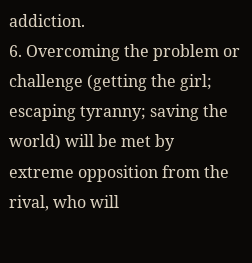addiction.
6. Overcoming the problem or challenge (getting the girl; escaping tyranny; saving the world) will be met by extreme opposition from the rival, who will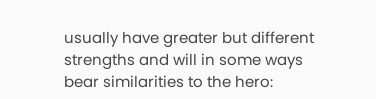usually have greater but different strengths and will in some ways bear similarities to the hero: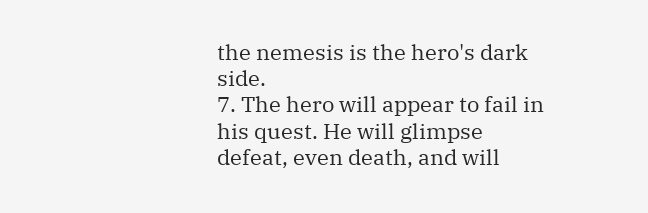the nemesis is the hero's dark side.
7. The hero will appear to fail in his quest. He will glimpse defeat, even death, and will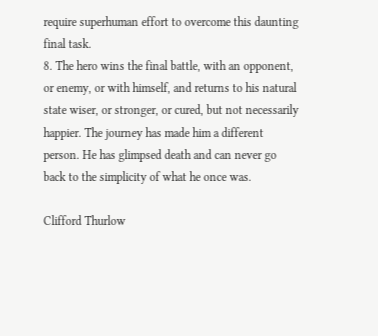require superhuman effort to overcome this daunting final task.
8. The hero wins the final battle, with an opponent, or enemy, or with himself, and returns to his natural state wiser, or stronger, or cured, but not necessarily happier. The journey has made him a different person. He has glimpsed death and can never go back to the simplicity of what he once was.

Clifford Thurlow